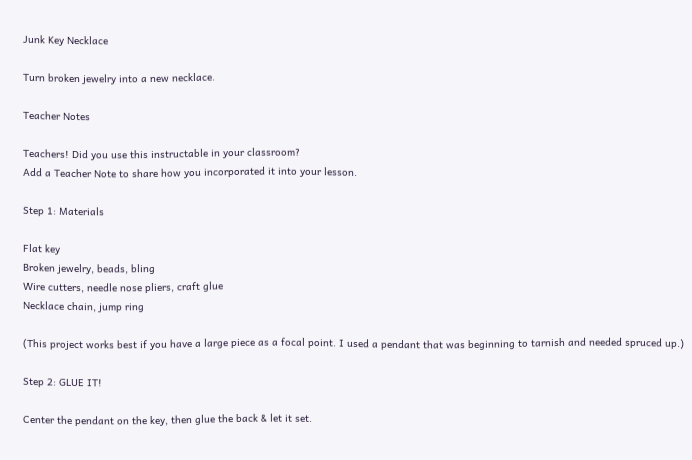Junk Key Necklace

Turn broken jewelry into a new necklace.

Teacher Notes

Teachers! Did you use this instructable in your classroom?
Add a Teacher Note to share how you incorporated it into your lesson.

Step 1: Materials

Flat key
Broken jewelry, beads, bling
Wire cutters, needle nose pliers, craft glue
Necklace chain, jump ring

(This project works best if you have a large piece as a focal point. I used a pendant that was beginning to tarnish and needed spruced up.)

Step 2: GLUE IT!

Center the pendant on the key, then glue the back & let it set.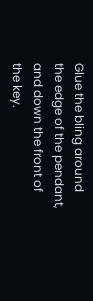Glue the bling around the edge of the pendant, and down the front of the key.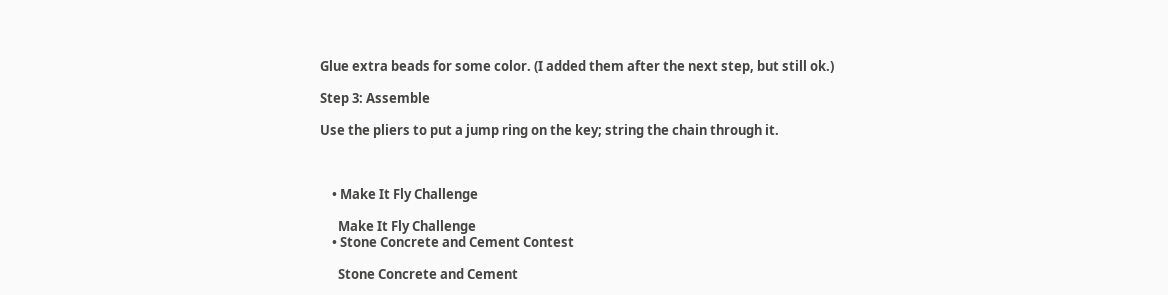Glue extra beads for some color. (I added them after the next step, but still ok.)

Step 3: Assemble

Use the pliers to put a jump ring on the key; string the chain through it.



    • Make It Fly Challenge

      Make It Fly Challenge
    • Stone Concrete and Cement Contest

      Stone Concrete and Cement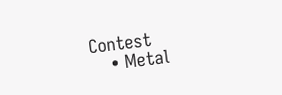Contest
    • Metal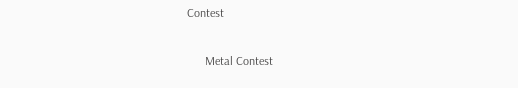Contest

      Metal Contest